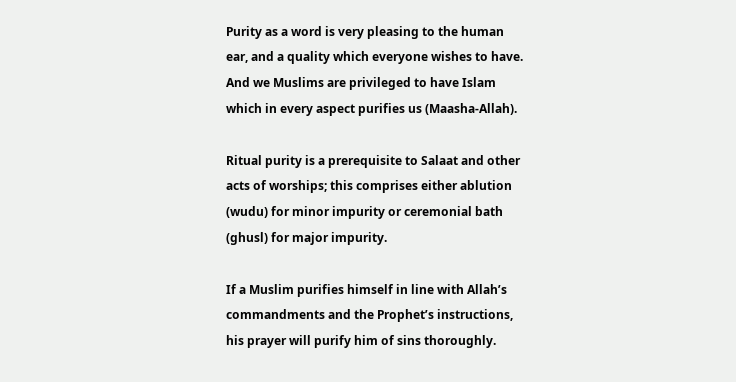Purity as a word is very pleasing to the human ear, and a quality which everyone wishes to have. And we Muslims are privileged to have Islam which in every aspect purifies us (Maasha-Allah).

Ritual purity is a prerequisite to Salaat and other acts of worships; this comprises either ablution (wudu) for minor impurity or ceremonial bath (ghusl) for major impurity.

If a Muslim purifies himself in line with Allah’s commandments and the Prophet’s instructions, his prayer will purify him of sins thoroughly.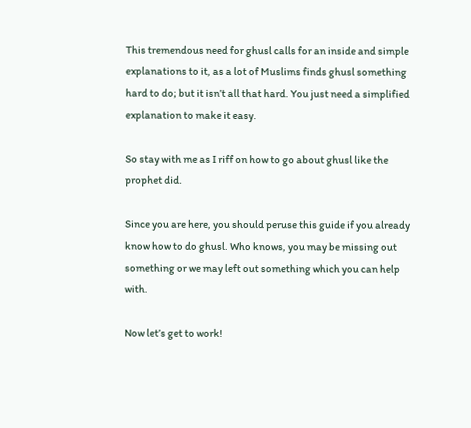This tremendous need for ghusl calls for an inside and simple explanations to it, as a lot of Muslims finds ghusl something hard to do; but it isn’t all that hard. You just need a simplified explanation to make it easy.

So stay with me as I riff on how to go about ghusl like the prophet did.

Since you are here, you should peruse this guide if you already know how to do ghusl. Who knows, you may be missing out something or we may left out something which you can help with.

Now let’s get to work!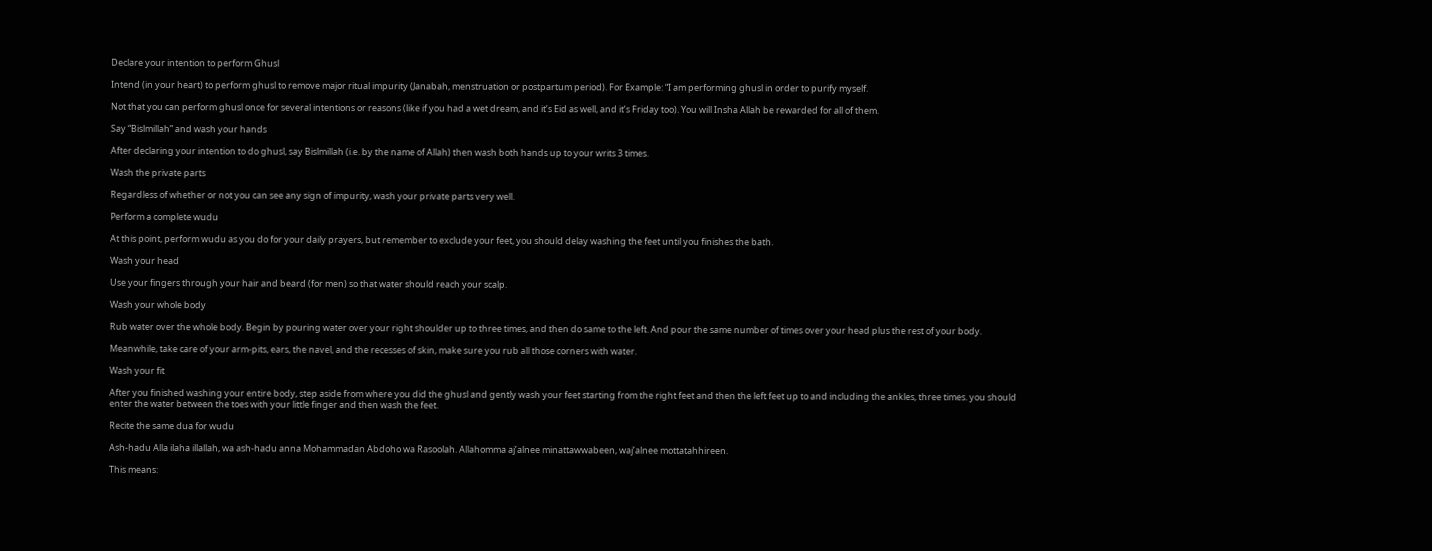Declare your intention to perform Ghusl

Intend (in your heart) to perform ghusl to remove major ritual impurity (Janabah, menstruation or postpartum period). For Example: “I am performing ghusl in order to purify myself.

Not that you can perform ghusl once for several intentions or reasons (like if you had a wet dream, and it’s Eid as well, and it’s Friday too). You will Insha Allah be rewarded for all of them.

Say “Bislmillah” and wash your hands

After declaring your intention to do ghusl, say Bislmillah (i.e. by the name of Allah) then wash both hands up to your writs 3 times.

Wash the private parts

Regardless of whether or not you can see any sign of impurity, wash your private parts very well.

Perform a complete wudu

At this point, perform wudu as you do for your daily prayers, but remember to exclude your feet, you should delay washing the feet until you finishes the bath.

Wash your head

Use your fingers through your hair and beard (for men) so that water should reach your scalp.

Wash your whole body

Rub water over the whole body. Begin by pouring water over your right shoulder up to three times, and then do same to the left. And pour the same number of times over your head plus the rest of your body.

Meanwhile, take care of your arm-pits, ears, the navel, and the recesses of skin, make sure you rub all those corners with water.

Wash your fit

After you finished washing your entire body, step aside from where you did the ghusl and gently wash your feet starting from the right feet and then the left feet up to and including the ankles, three times. you should enter the water between the toes with your little finger and then wash the feet.

Recite the same dua for wudu

Ash-hadu Alla ilaha illallah, wa ash-hadu anna Mohammadan Abdoho wa Rasoolah. Allahomma aj’alnee minattawwabeen, waj’alnee mottatahhireen.

This means: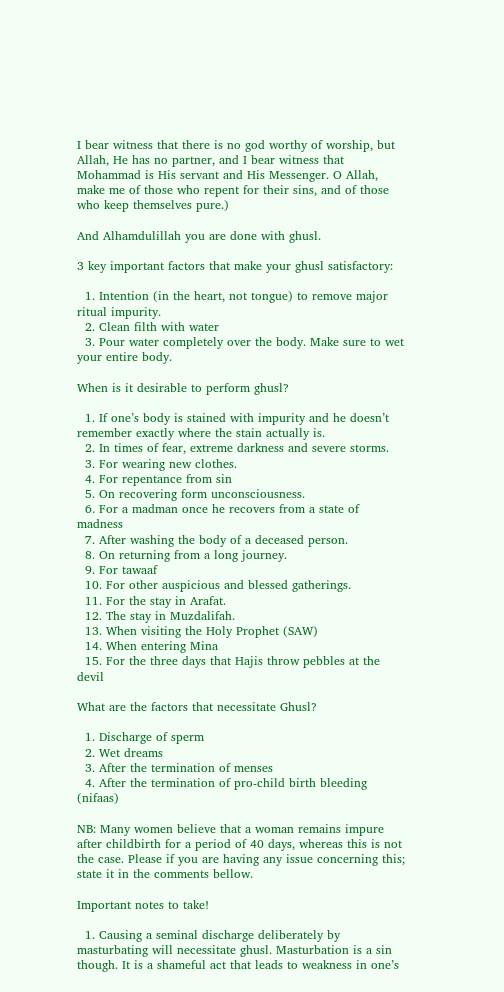I bear witness that there is no god worthy of worship, but Allah, He has no partner, and I bear witness that Mohammad is His servant and His Messenger. O Allah, make me of those who repent for their sins, and of those who keep themselves pure.)

And Alhamdulillah you are done with ghusl.

3 key important factors that make your ghusl satisfactory:

  1. Intention (in the heart, not tongue) to remove major ritual impurity.
  2. Clean filth with water
  3. Pour water completely over the body. Make sure to wet your entire body.

When is it desirable to perform ghusl?

  1. If one’s body is stained with impurity and he doesn’t remember exactly where the stain actually is.
  2. In times of fear, extreme darkness and severe storms.
  3. For wearing new clothes.
  4. For repentance from sin
  5. On recovering form unconsciousness.
  6. For a madman once he recovers from a state of madness
  7. After washing the body of a deceased person.
  8. On returning from a long journey.
  9. For tawaaf
  10. For other auspicious and blessed gatherings.
  11. For the stay in Arafat.
  12. The stay in Muzdalifah.
  13. When visiting the Holy Prophet (SAW)
  14. When entering Mina
  15. For the three days that Hajis throw pebbles at the devil

What are the factors that necessitate Ghusl?

  1. Discharge of sperm
  2. Wet dreams
  3. After the termination of menses
  4. After the termination of pro-child birth bleeding (nifaas)

NB: Many women believe that a woman remains impure after childbirth for a period of 40 days, whereas this is not the case. Please if you are having any issue concerning this; state it in the comments bellow.

Important notes to take!

  1. Causing a seminal discharge deliberately by masturbating will necessitate ghusl. Masturbation is a sin though. It is a shameful act that leads to weakness in one’s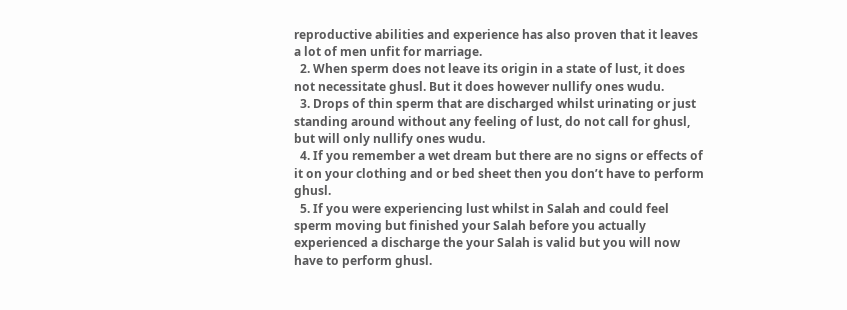reproductive abilities and experience has also proven that it leaves a lot of men unfit for marriage.
  2. When sperm does not leave its origin in a state of lust, it does not necessitate ghusl. But it does however nullify ones wudu.
  3. Drops of thin sperm that are discharged whilst urinating or just standing around without any feeling of lust, do not call for ghusl, but will only nullify ones wudu.
  4. If you remember a wet dream but there are no signs or effects of it on your clothing and or bed sheet then you don’t have to perform ghusl.
  5. If you were experiencing lust whilst in Salah and could feel sperm moving but finished your Salah before you actually experienced a discharge the your Salah is valid but you will now have to perform ghusl.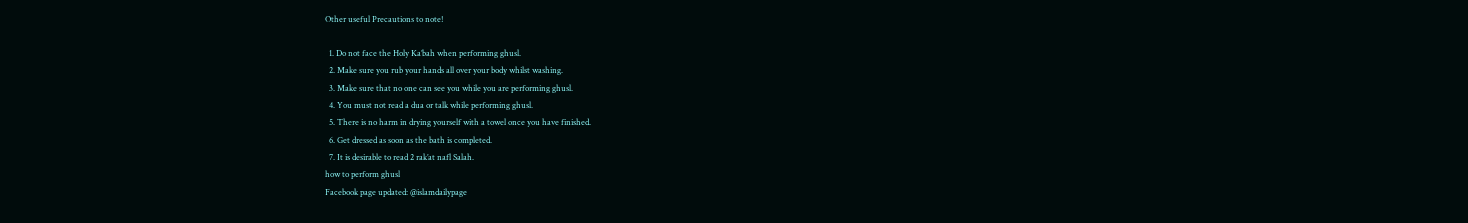Other useful Precautions to note!

  1. Do not face the Holy Ka’bah when performing ghusl.
  2. Make sure you rub your hands all over your body whilst washing.
  3. Make sure that no one can see you while you are performing ghusl.
  4. You must not read a dua or talk while performing ghusl.
  5. There is no harm in drying yourself with a towel once you have finished.
  6. Get dressed as soon as the bath is completed.
  7. It is desirable to read 2 rak’at nafl Salah.
how to perform ghusl
Facebook page updated: @islamdailypage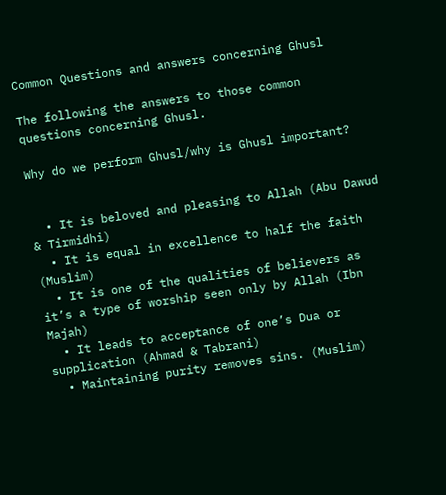Common Questions and answers concerning Ghusl

The following the answers to those common questions concerning Ghusl.

Why do we perform Ghusl/why is Ghusl important?


  • It is beloved and pleasing to Allah (Abu Dawud & Tirmidhi)
  • It is equal in excellence to half the faith (Muslim)
  • It is one of the qualities of believers as it’s a type of worship seen only by Allah (Ibn Majah)
  • It leads to acceptance of one’s Dua or supplication (Ahmad & Tabrani)
  • Maintaining purity removes sins. (Muslim)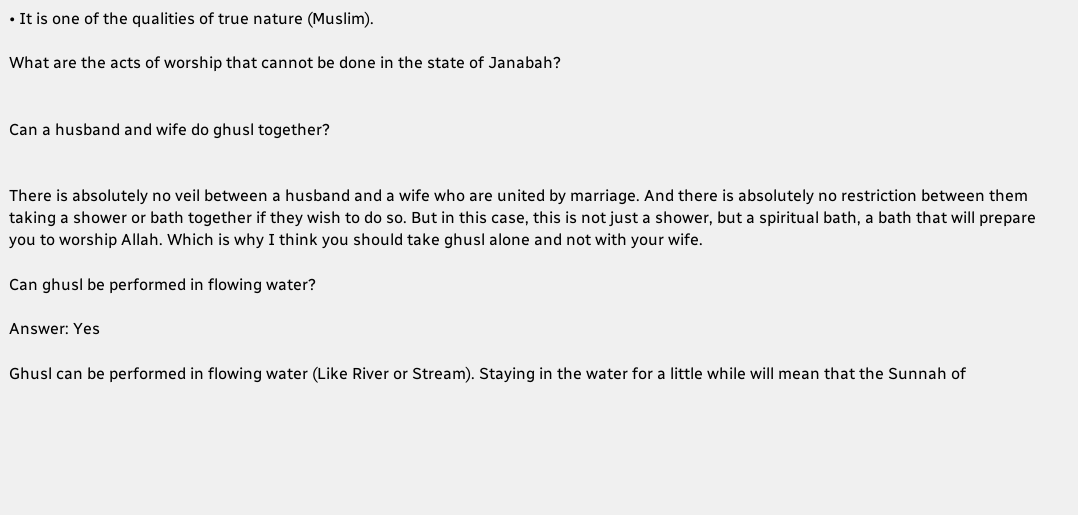• It is one of the qualities of true nature (Muslim).

What are the acts of worship that cannot be done in the state of Janabah?


Can a husband and wife do ghusl together?


There is absolutely no veil between a husband and a wife who are united by marriage. And there is absolutely no restriction between them taking a shower or bath together if they wish to do so. But in this case, this is not just a shower, but a spiritual bath, a bath that will prepare you to worship Allah. Which is why I think you should take ghusl alone and not with your wife.

Can ghusl be performed in flowing water?

Answer: Yes

Ghusl can be performed in flowing water (Like River or Stream). Staying in the water for a little while will mean that the Sunnah of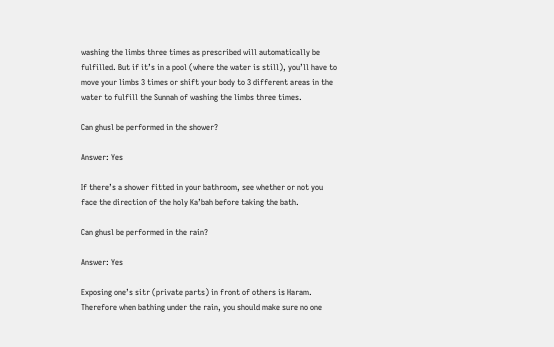washing the limbs three times as prescribed will automatically be fulfilled. But if it’s in a pool (where the water is still), you’ll have to move your limbs 3 times or shift your body to 3 different areas in the water to fulfill the Sunnah of washing the limbs three times.

Can ghusl be performed in the shower?

Answer: Yes

If there’s a shower fitted in your bathroom, see whether or not you face the direction of the holy Ka’bah before taking the bath.

Can ghusl be performed in the rain?

Answer: Yes

Exposing one’s sitr (private parts) in front of others is Haram. Therefore when bathing under the rain, you should make sure no one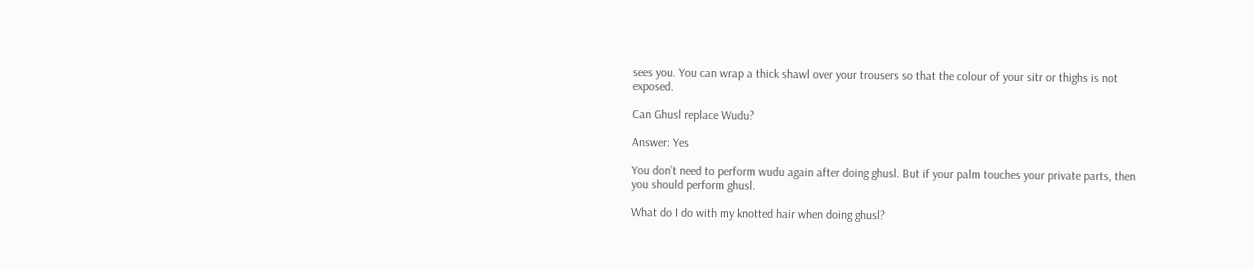sees you. You can wrap a thick shawl over your trousers so that the colour of your sitr or thighs is not exposed.

Can Ghusl replace Wudu?

Answer: Yes

You don’t need to perform wudu again after doing ghusl. But if your palm touches your private parts, then you should perform ghusl.

What do I do with my knotted hair when doing ghusl?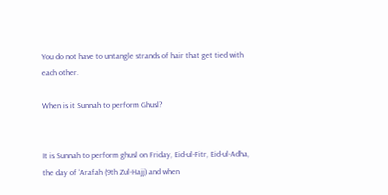You do not have to untangle strands of hair that get tied with each other.

When is it Sunnah to perform Ghusl?


It is Sunnah to perform ghusl on Friday, Eid-ul-Fitr, Eid-ul-Adha, the day of ‘Arafah (9th Zul-Hajj) and when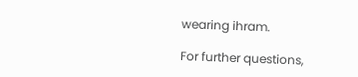wearing ihram.

For further questions,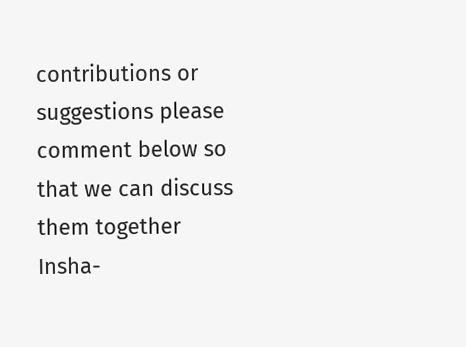contributions or suggestions please comment below so that we can discuss them together Insha-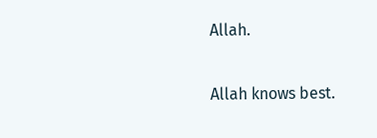Allah.

Allah knows best.